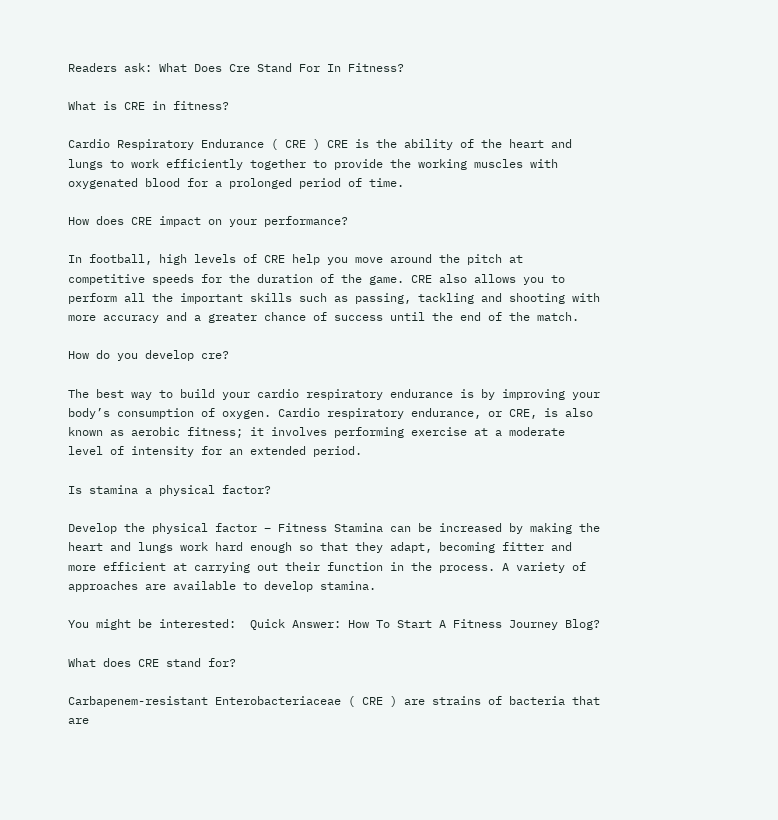Readers ask: What Does Cre Stand For In Fitness?

What is CRE in fitness?

Cardio Respiratory Endurance ( CRE ) CRE is the ability of the heart and lungs to work efficiently together to provide the working muscles with oxygenated blood for a prolonged period of time.

How does CRE impact on your performance?

In football, high levels of CRE help you move around the pitch at competitive speeds for the duration of the game. CRE also allows you to perform all the important skills such as passing, tackling and shooting with more accuracy and a greater chance of success until the end of the match.

How do you develop cre?

The best way to build your cardio respiratory endurance is by improving your body’s consumption of oxygen. Cardio respiratory endurance, or CRE, is also known as aerobic fitness; it involves performing exercise at a moderate level of intensity for an extended period.

Is stamina a physical factor?

Develop the physical factor – Fitness Stamina can be increased by making the heart and lungs work hard enough so that they adapt, becoming fitter and more efficient at carrying out their function in the process. A variety of approaches are available to develop stamina.

You might be interested:  Quick Answer: How To Start A Fitness Journey Blog?

What does CRE stand for?

Carbapenem-resistant Enterobacteriaceae ( CRE ) are strains of bacteria that are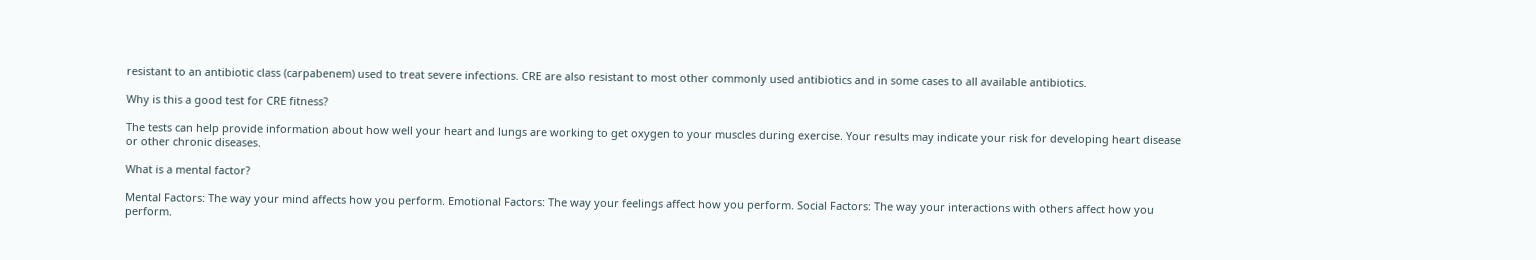resistant to an antibiotic class (carpabenem) used to treat severe infections. CRE are also resistant to most other commonly used antibiotics and in some cases to all available antibiotics.

Why is this a good test for CRE fitness?

The tests can help provide information about how well your heart and lungs are working to get oxygen to your muscles during exercise. Your results may indicate your risk for developing heart disease or other chronic diseases.

What is a mental factor?

Mental Factors: The way your mind affects how you perform. Emotional Factors: The way your feelings affect how you perform. Social Factors: The way your interactions with others affect how you perform.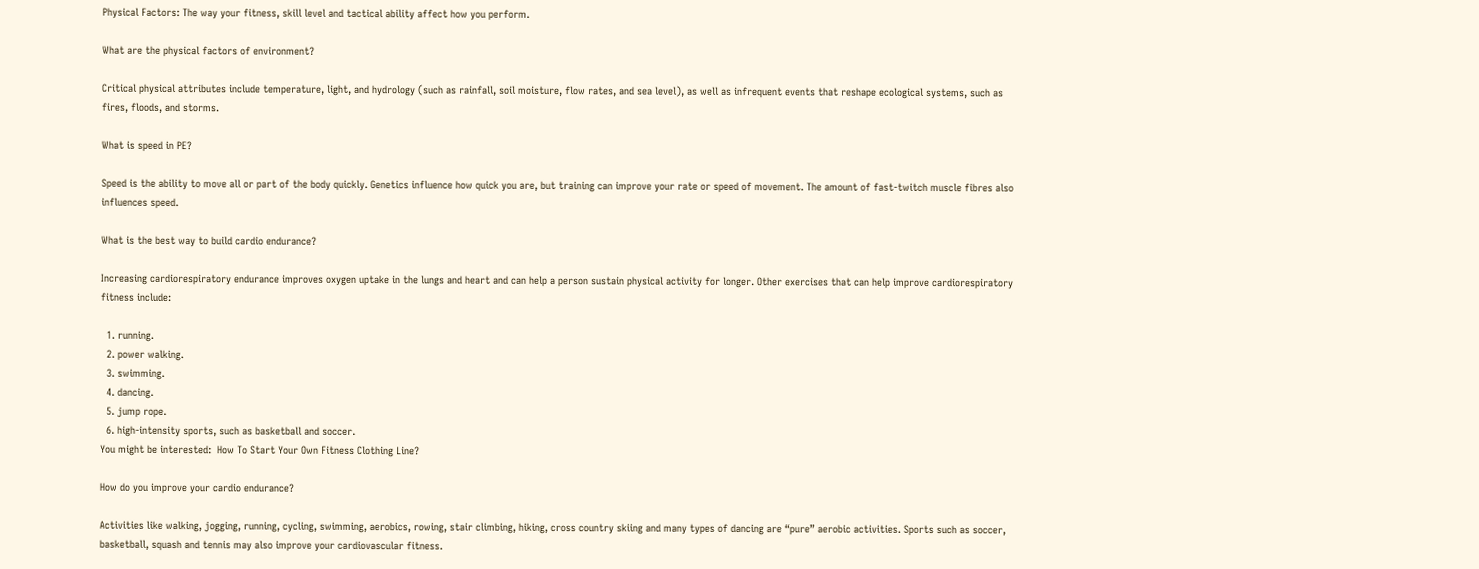Physical Factors: The way your fitness, skill level and tactical ability affect how you perform.

What are the physical factors of environment?

Critical physical attributes include temperature, light, and hydrology (such as rainfall, soil moisture, flow rates, and sea level), as well as infrequent events that reshape ecological systems, such as fires, floods, and storms.

What is speed in PE?

Speed is the ability to move all or part of the body quickly. Genetics influence how quick you are, but training can improve your rate or speed of movement. The amount of fast-twitch muscle fibres also influences speed.

What is the best way to build cardio endurance?

Increasing cardiorespiratory endurance improves oxygen uptake in the lungs and heart and can help a person sustain physical activity for longer. Other exercises that can help improve cardiorespiratory fitness include:

  1. running.
  2. power walking.
  3. swimming.
  4. dancing.
  5. jump rope.
  6. high-intensity sports, such as basketball and soccer.
You might be interested:  How To Start Your Own Fitness Clothing Line?

How do you improve your cardio endurance?

Activities like walking, jogging, running, cycling, swimming, aerobics, rowing, stair climbing, hiking, cross country skiing and many types of dancing are “pure” aerobic activities. Sports such as soccer, basketball, squash and tennis may also improve your cardiovascular fitness.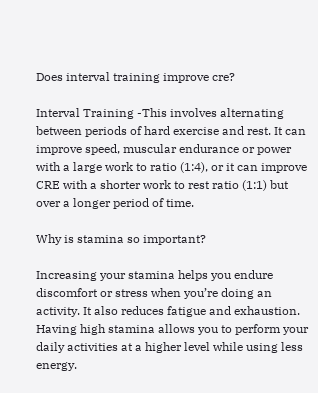Does interval training improve cre?

Interval Training -This involves alternating between periods of hard exercise and rest. It can improve speed, muscular endurance or power with a large work to ratio (1:4), or it can improve CRE with a shorter work to rest ratio (1:1) but over a longer period of time.

Why is stamina so important?

Increasing your stamina helps you endure discomfort or stress when you’re doing an activity. It also reduces fatigue and exhaustion. Having high stamina allows you to perform your daily activities at a higher level while using less energy.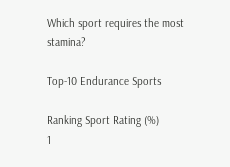Which sport requires the most stamina?

Top-10 Endurance Sports

Ranking Sport Rating (%)
1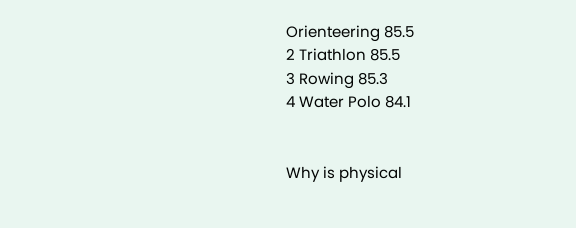Orienteering 85.5
2 Triathlon 85.5
3 Rowing 85.3
4 Water Polo 84.1


Why is physical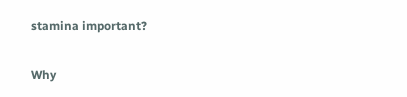stamina important?

Why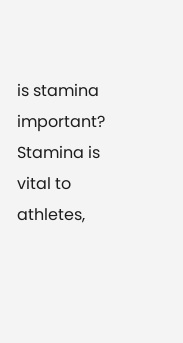is stamina important? Stamina is vital to athletes,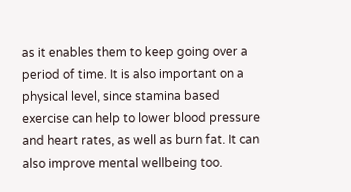as it enables them to keep going over a period of time. It is also important on a physical level, since stamina based exercise can help to lower blood pressure and heart rates, as well as burn fat. It can also improve mental wellbeing too.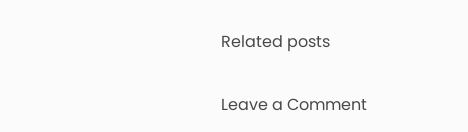Related posts

Leave a Comment